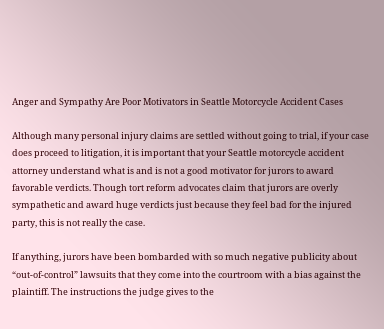Anger and Sympathy Are Poor Motivators in Seattle Motorcycle Accident Cases

Although many personal injury claims are settled without going to trial, if your case does proceed to litigation, it is important that your Seattle motorcycle accident attorney understand what is and is not a good motivator for jurors to award favorable verdicts. Though tort reform advocates claim that jurors are overly sympathetic and award huge verdicts just because they feel bad for the injured party, this is not really the case.

If anything, jurors have been bombarded with so much negative publicity about “out-of-control” lawsuits that they come into the courtroom with a bias against the plaintiff. The instructions the judge gives to the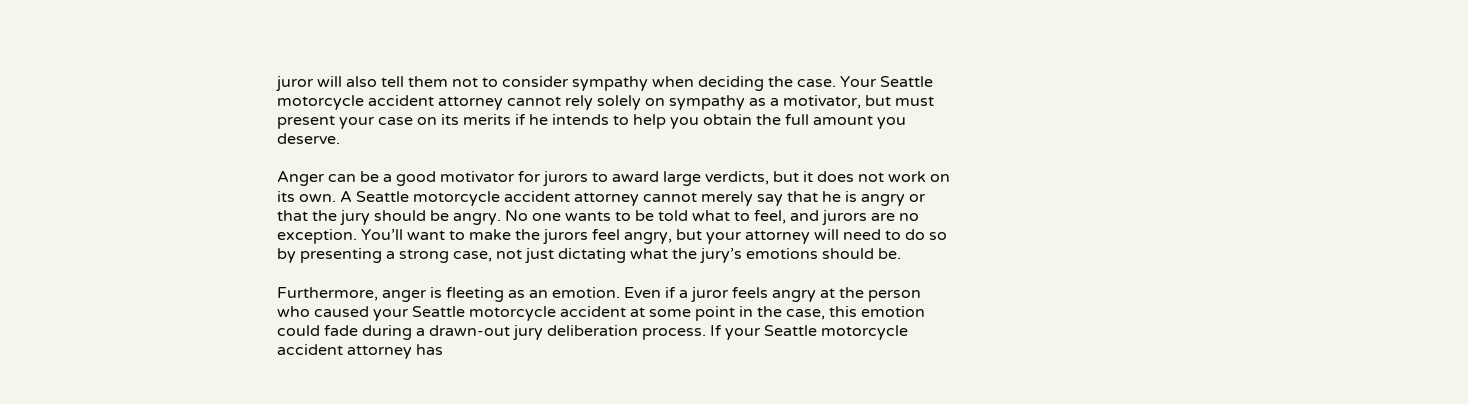juror will also tell them not to consider sympathy when deciding the case. Your Seattle motorcycle accident attorney cannot rely solely on sympathy as a motivator, but must present your case on its merits if he intends to help you obtain the full amount you deserve.

Anger can be a good motivator for jurors to award large verdicts, but it does not work on its own. A Seattle motorcycle accident attorney cannot merely say that he is angry or that the jury should be angry. No one wants to be told what to feel, and jurors are no exception. You’ll want to make the jurors feel angry, but your attorney will need to do so by presenting a strong case, not just dictating what the jury’s emotions should be.

Furthermore, anger is fleeting as an emotion. Even if a juror feels angry at the person who caused your Seattle motorcycle accident at some point in the case, this emotion could fade during a drawn-out jury deliberation process. If your Seattle motorcycle accident attorney has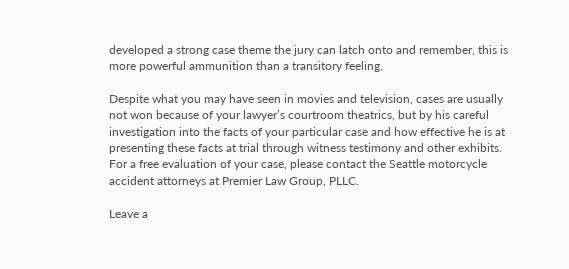developed a strong case theme the jury can latch onto and remember, this is more powerful ammunition than a transitory feeling.

Despite what you may have seen in movies and television, cases are usually not won because of your lawyer’s courtroom theatrics, but by his careful investigation into the facts of your particular case and how effective he is at presenting these facts at trial through witness testimony and other exhibits. For a free evaluation of your case, please contact the Seattle motorcycle accident attorneys at Premier Law Group, PLLC.

Leave a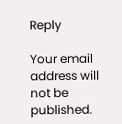Reply

Your email address will not be published.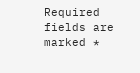Required fields are marked *